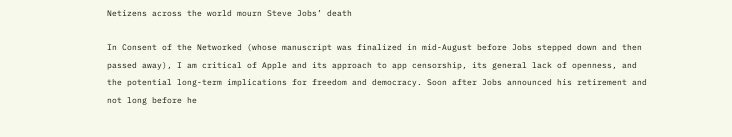Netizens across the world mourn Steve Jobs’ death

In Consent of the Networked (whose manuscript was finalized in mid-August before Jobs stepped down and then passed away), I am critical of Apple and its approach to app censorship, its general lack of openness, and the potential long-term implications for freedom and democracy. Soon after Jobs announced his retirement and not long before he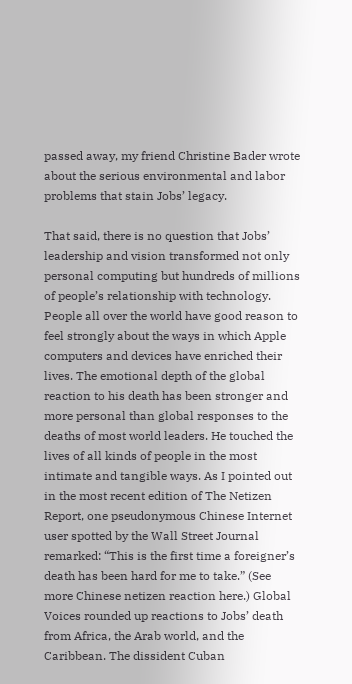passed away, my friend Christine Bader wrote about the serious environmental and labor problems that stain Jobs’ legacy.

That said, there is no question that Jobs’ leadership and vision transformed not only personal computing but hundreds of millions of people’s relationship with technology. People all over the world have good reason to feel strongly about the ways in which Apple computers and devices have enriched their lives. The emotional depth of the global reaction to his death has been stronger and more personal than global responses to the deaths of most world leaders. He touched the lives of all kinds of people in the most intimate and tangible ways. As I pointed out in the most recent edition of The Netizen Report, one pseudonymous Chinese Internet user spotted by the Wall Street Journal remarked: “This is the first time a foreigner’s death has been hard for me to take.” (See more Chinese netizen reaction here.) Global Voices rounded up reactions to Jobs’ death from Africa, the Arab world, and the Caribbean. The dissident Cuban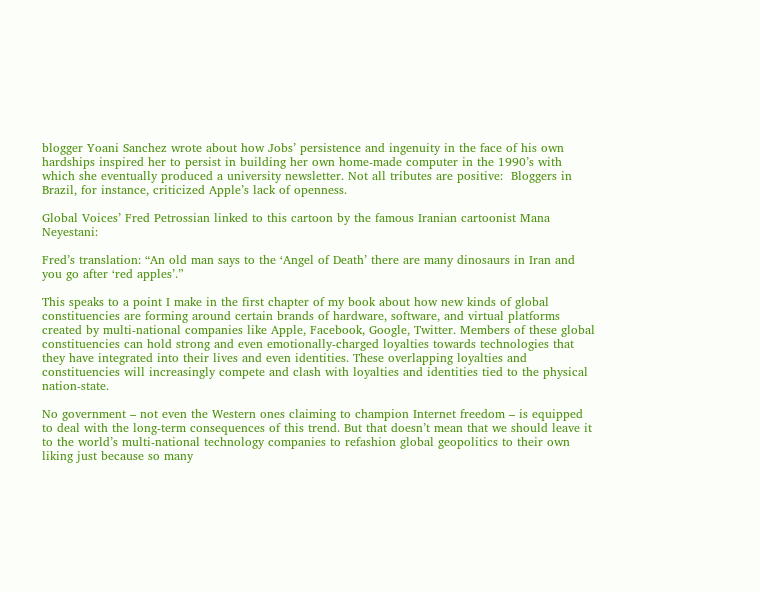blogger Yoani Sanchez wrote about how Jobs’ persistence and ingenuity in the face of his own hardships inspired her to persist in building her own home-made computer in the 1990’s with which she eventually produced a university newsletter. Not all tributes are positive:  Bloggers in Brazil, for instance, criticized Apple’s lack of openness.

Global Voices’ Fred Petrossian linked to this cartoon by the famous Iranian cartoonist Mana Neyestani:

Fred’s translation: “An old man says to the ‘Angel of Death’ there are many dinosaurs in Iran and you go after ‘red apples’.”

This speaks to a point I make in the first chapter of my book about how new kinds of global constituencies are forming around certain brands of hardware, software, and virtual platforms created by multi-national companies like Apple, Facebook, Google, Twitter. Members of these global constituencies can hold strong and even emotionally-charged loyalties towards technologies that they have integrated into their lives and even identities. These overlapping loyalties and constituencies will increasingly compete and clash with loyalties and identities tied to the physical nation-state.

No government – not even the Western ones claiming to champion Internet freedom – is equipped to deal with the long-term consequences of this trend. But that doesn’t mean that we should leave it to the world’s multi-national technology companies to refashion global geopolitics to their own liking just because so many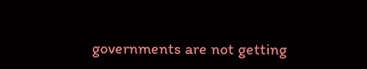governments are not getting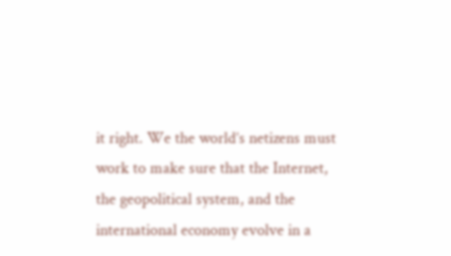it right. We the world’s netizens must work to make sure that the Internet, the geopolitical system, and the international economy evolve in a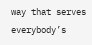way that serves everybody’s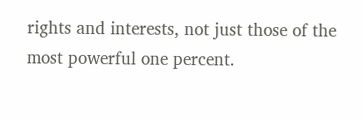rights and interests, not just those of the most powerful one percent.